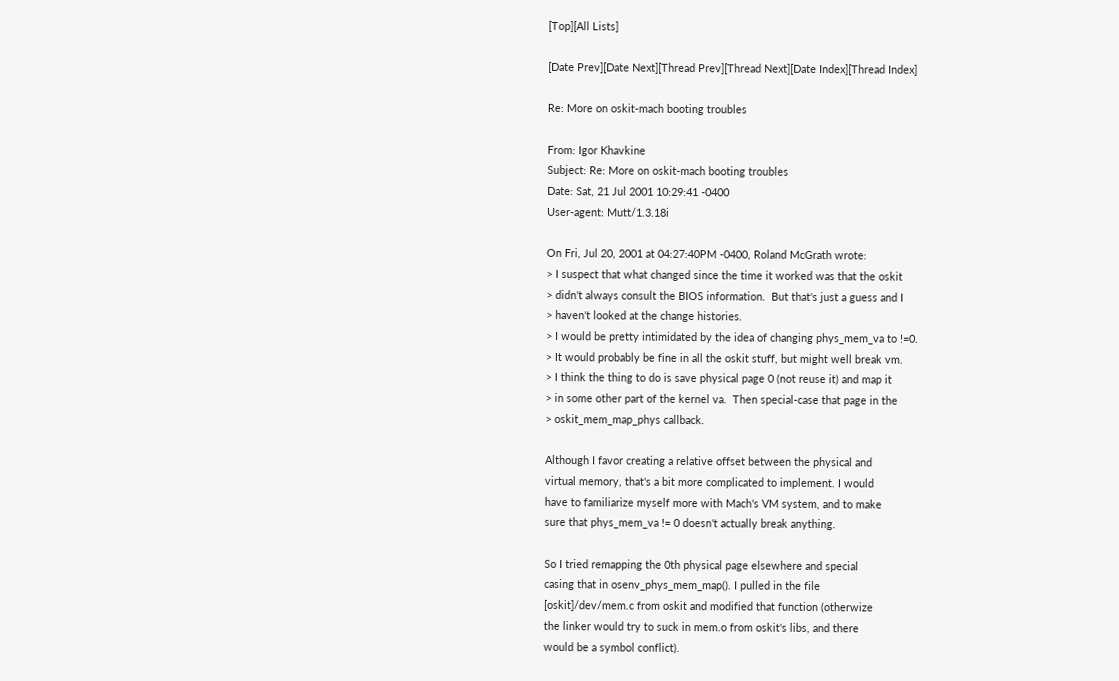[Top][All Lists]

[Date Prev][Date Next][Thread Prev][Thread Next][Date Index][Thread Index]

Re: More on oskit-mach booting troubles

From: Igor Khavkine
Subject: Re: More on oskit-mach booting troubles
Date: Sat, 21 Jul 2001 10:29:41 -0400
User-agent: Mutt/1.3.18i

On Fri, Jul 20, 2001 at 04:27:40PM -0400, Roland McGrath wrote:
> I suspect that what changed since the time it worked was that the oskit
> didn't always consult the BIOS information.  But that's just a guess and I
> haven't looked at the change histories.
> I would be pretty intimidated by the idea of changing phys_mem_va to !=0.
> It would probably be fine in all the oskit stuff, but might well break vm.
> I think the thing to do is save physical page 0 (not reuse it) and map it
> in some other part of the kernel va.  Then special-case that page in the
> oskit_mem_map_phys callback.

Although I favor creating a relative offset between the physical and
virtual memory, that's a bit more complicated to implement. I would
have to familiarize myself more with Mach's VM system, and to make
sure that phys_mem_va != 0 doesn't actually break anything.

So I tried remapping the 0th physical page elsewhere and special
casing that in osenv_phys_mem_map(). I pulled in the file
[oskit]/dev/mem.c from oskit and modified that function (otherwize
the linker would try to suck in mem.o from oskit's libs, and there
would be a symbol conflict).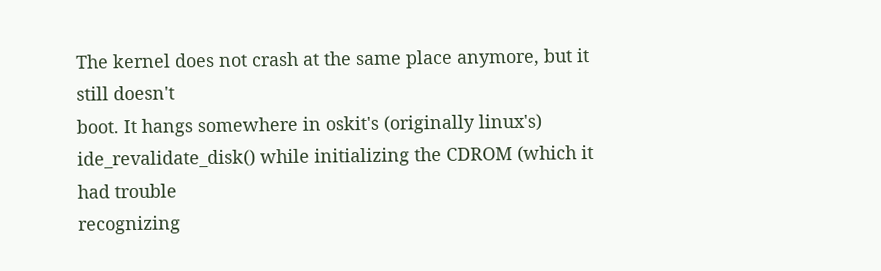The kernel does not crash at the same place anymore, but it still doesn't
boot. It hangs somewhere in oskit's (originally linux's)
ide_revalidate_disk() while initializing the CDROM (which it had trouble
recognizing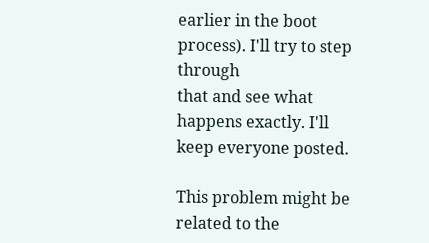earlier in the boot process). I'll try to step through
that and see what happens exactly. I'll keep everyone posted.

This problem might be related to the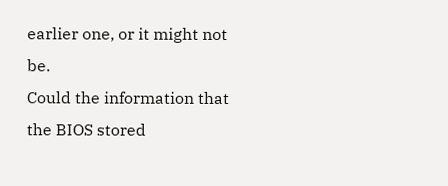earlier one, or it might not be.
Could the information that the BIOS stored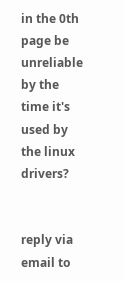in the 0th page be unreliable
by the time it's used by the linux drivers?


reply via email to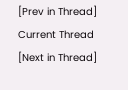[Prev in Thread] Current Thread [Next in Thread]